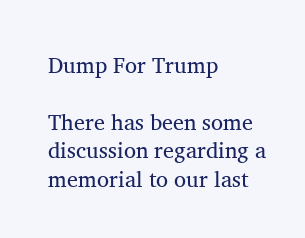Dump For Trump

There has been some discussion regarding a memorial to our last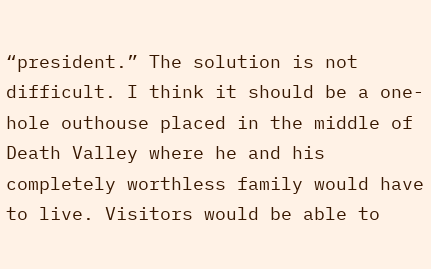“president.” The solution is not difficult. I think it should be a one-hole outhouse placed in the middle of Death Valley where he and his completely worthless family would have to live. Visitors would be able to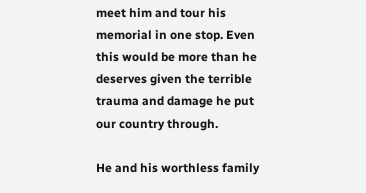meet him and tour his memorial in one stop. Even this would be more than he deserves given the terrible trauma and damage he put our country through.

He and his worthless family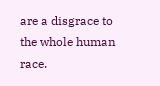are a disgrace to the whole human race.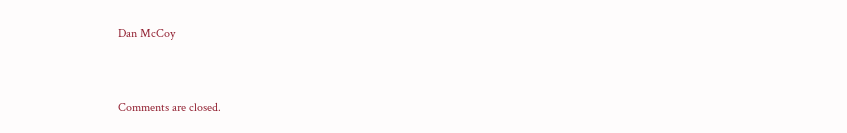Dan McCoy


Comments are closed.